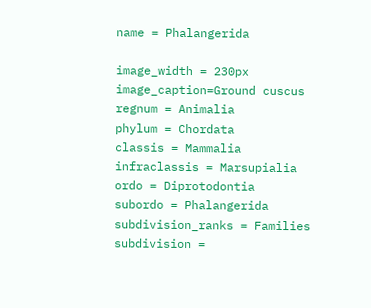name = Phalangerida

image_width = 230px
image_caption=Ground cuscus
regnum = Animalia
phylum = Chordata
classis = Mammalia
infraclassis = Marsupialia
ordo = Diprotodontia
subordo = Phalangerida
subdivision_ranks = Families
subdivision =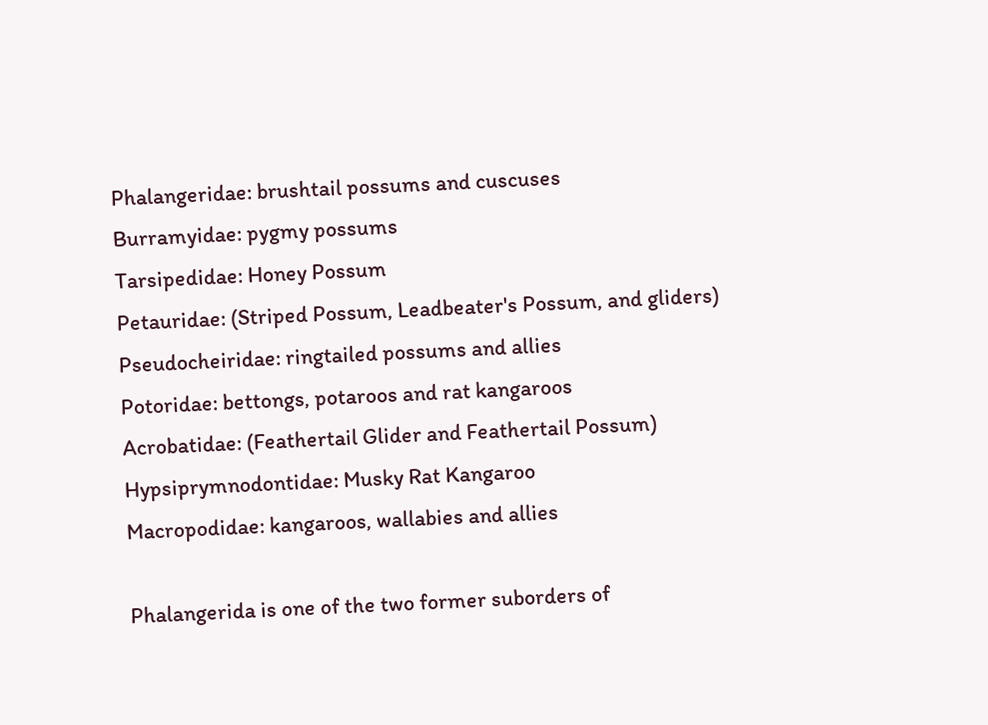Phalangeridae: brushtail possums and cuscuses
Burramyidae: pygmy possums
Tarsipedidae: Honey Possum
Petauridae: (Striped Possum, Leadbeater's Possum, and gliders)
Pseudocheiridae: ringtailed possums and allies
Potoridae: bettongs, potaroos and rat kangaroos
Acrobatidae: (Feathertail Glider and Feathertail Possum)
Hypsiprymnodontidae: Musky Rat Kangaroo
Macropodidae: kangaroos, wallabies and allies

Phalangerida is one of the two former suborders of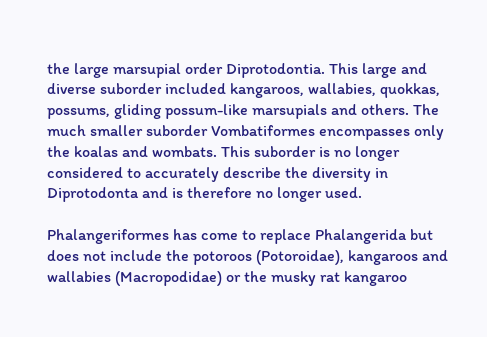the large marsupial order Diprotodontia. This large and diverse suborder included kangaroos, wallabies, quokkas, possums, gliding possum-like marsupials and others. The much smaller suborder Vombatiformes encompasses only the koalas and wombats. This suborder is no longer considered to accurately describe the diversity in Diprotodonta and is therefore no longer used.

Phalangeriformes has come to replace Phalangerida but does not include the potoroos (Potoroidae), kangaroos and wallabies (Macropodidae) or the musky rat kangaroo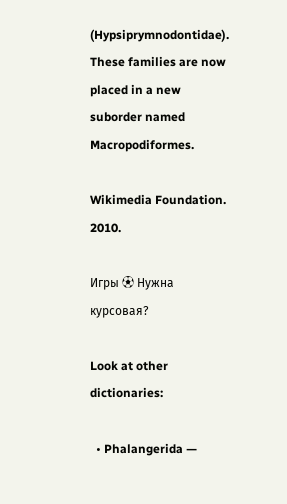(Hypsiprymnodontidae). These families are now placed in a new suborder named Macropodiformes.

Wikimedia Foundation. 2010.

Игры ⚽ Нужна курсовая?

Look at other dictionaries:

  • Phalangerida —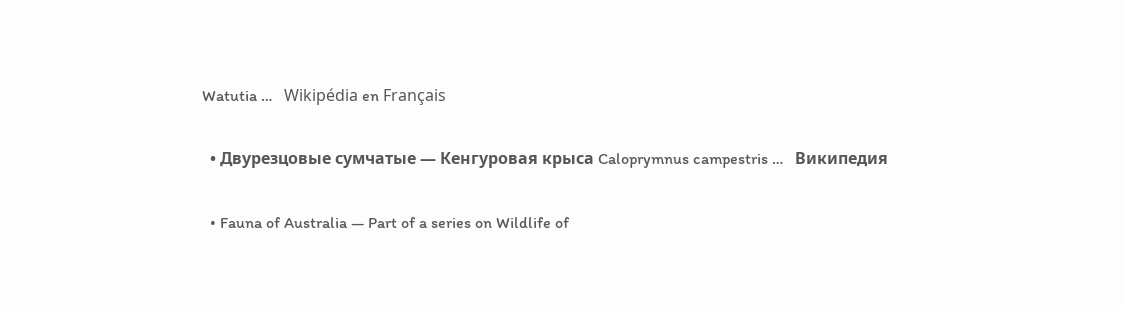Watutia …   Wikipédia en Français

  • Двурезцовые сумчатые — Кенгуровая крыса Caloprymnus campestris …   Википедия

  • Fauna of Australia — Part of a series on Wildlife of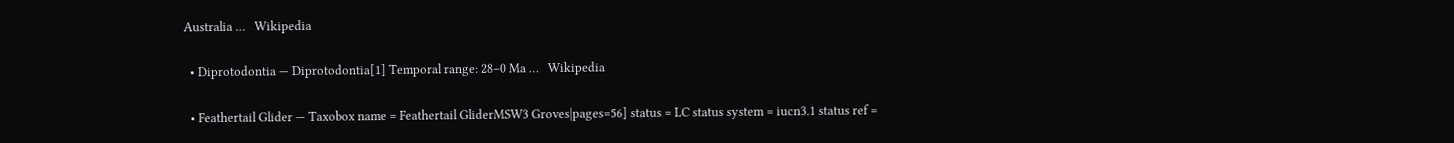Australia …   Wikipedia

  • Diprotodontia — Diprotodontia[1] Temporal range: 28–0 Ma …   Wikipedia

  • Feathertail Glider — Taxobox name = Feathertail GliderMSW3 Groves|pages=56] status = LC status system = iucn3.1 status ref =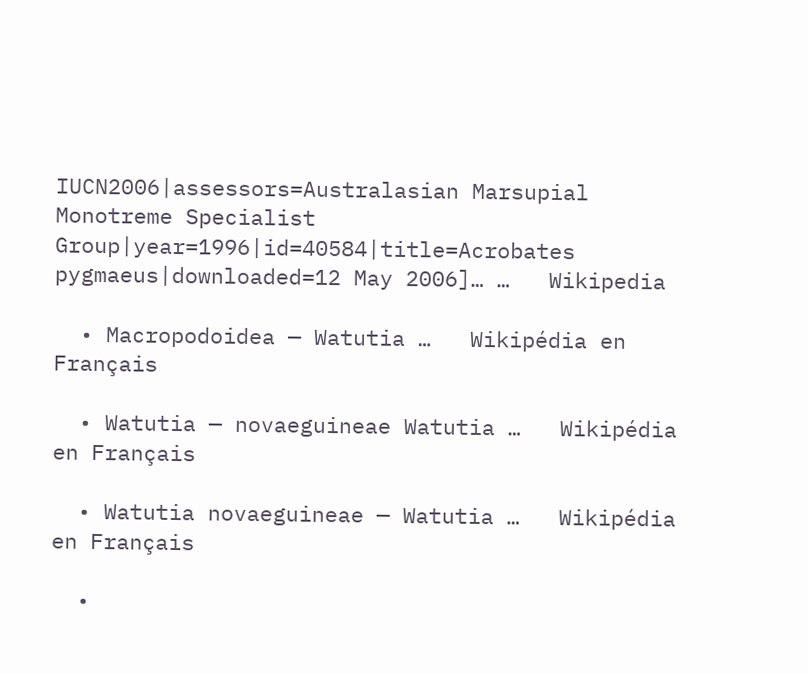IUCN2006|assessors=Australasian Marsupial Monotreme Specialist Group|year=1996|id=40584|title=Acrobates pygmaeus|downloaded=12 May 2006]… …   Wikipedia

  • Macropodoidea — Watutia …   Wikipédia en Français

  • Watutia — novaeguineae Watutia …   Wikipédia en Français

  • Watutia novaeguineae — Watutia …   Wikipédia en Français

  •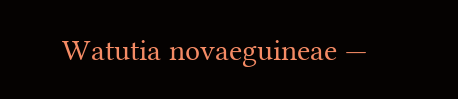Watutia novaeguineae —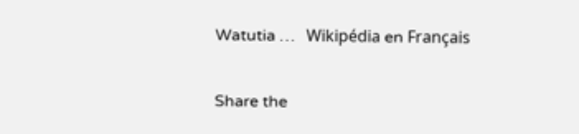Watutia …   Wikipédia en Français

Share the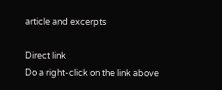article and excerpts

Direct link
Do a right-click on the link above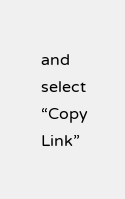and select “Copy Link”